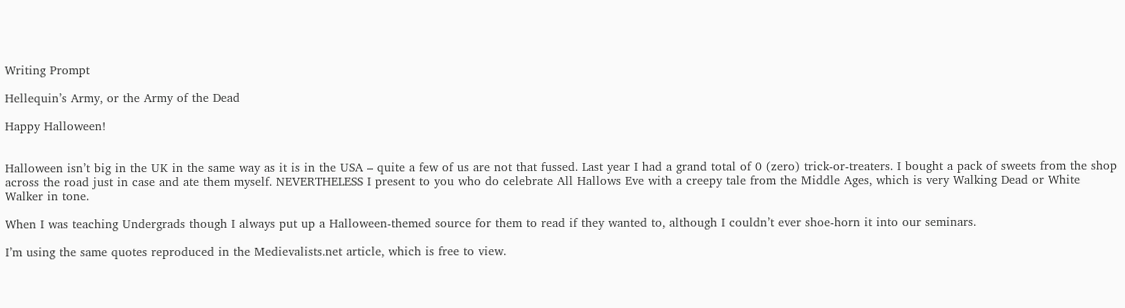Writing Prompt

Hellequin’s Army, or the Army of the Dead

Happy Halloween!


Halloween isn’t big in the UK in the same way as it is in the USA – quite a few of us are not that fussed. Last year I had a grand total of 0 (zero) trick-or-treaters. I bought a pack of sweets from the shop across the road just in case and ate them myself. NEVERTHELESS I present to you who do celebrate All Hallows Eve with a creepy tale from the Middle Ages, which is very Walking Dead or White Walker in tone.

When I was teaching Undergrads though I always put up a Halloween-themed source for them to read if they wanted to, although I couldn’t ever shoe-horn it into our seminars.

I’m using the same quotes reproduced in the Medievalists.net article, which is free to view.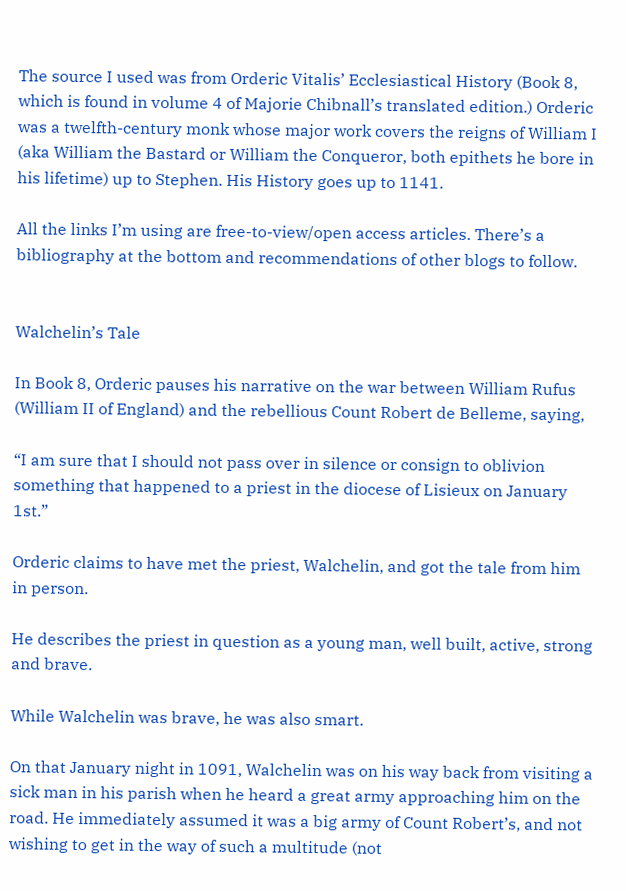The source I used was from Orderic Vitalis’ Ecclesiastical History (Book 8, which is found in volume 4 of Majorie Chibnall’s translated edition.) Orderic was a twelfth-century monk whose major work covers the reigns of William I (aka William the Bastard or William the Conqueror, both epithets he bore in his lifetime) up to Stephen. His History goes up to 1141.

All the links I’m using are free-to-view/open access articles. There’s a bibliography at the bottom and recommendations of other blogs to follow.


Walchelin’s Tale

In Book 8, Orderic pauses his narrative on the war between William Rufus (William II of England) and the rebellious Count Robert de Belleme, saying,

“I am sure that I should not pass over in silence or consign to oblivion something that happened to a priest in the diocese of Lisieux on January 1st.”

Orderic claims to have met the priest, Walchelin, and got the tale from him in person.

He describes the priest in question as a young man, well built, active, strong and brave.

While Walchelin was brave, he was also smart.

On that January night in 1091, Walchelin was on his way back from visiting a sick man in his parish when he heard a great army approaching him on the road. He immediately assumed it was a big army of Count Robert’s, and not wishing to get in the way of such a multitude (not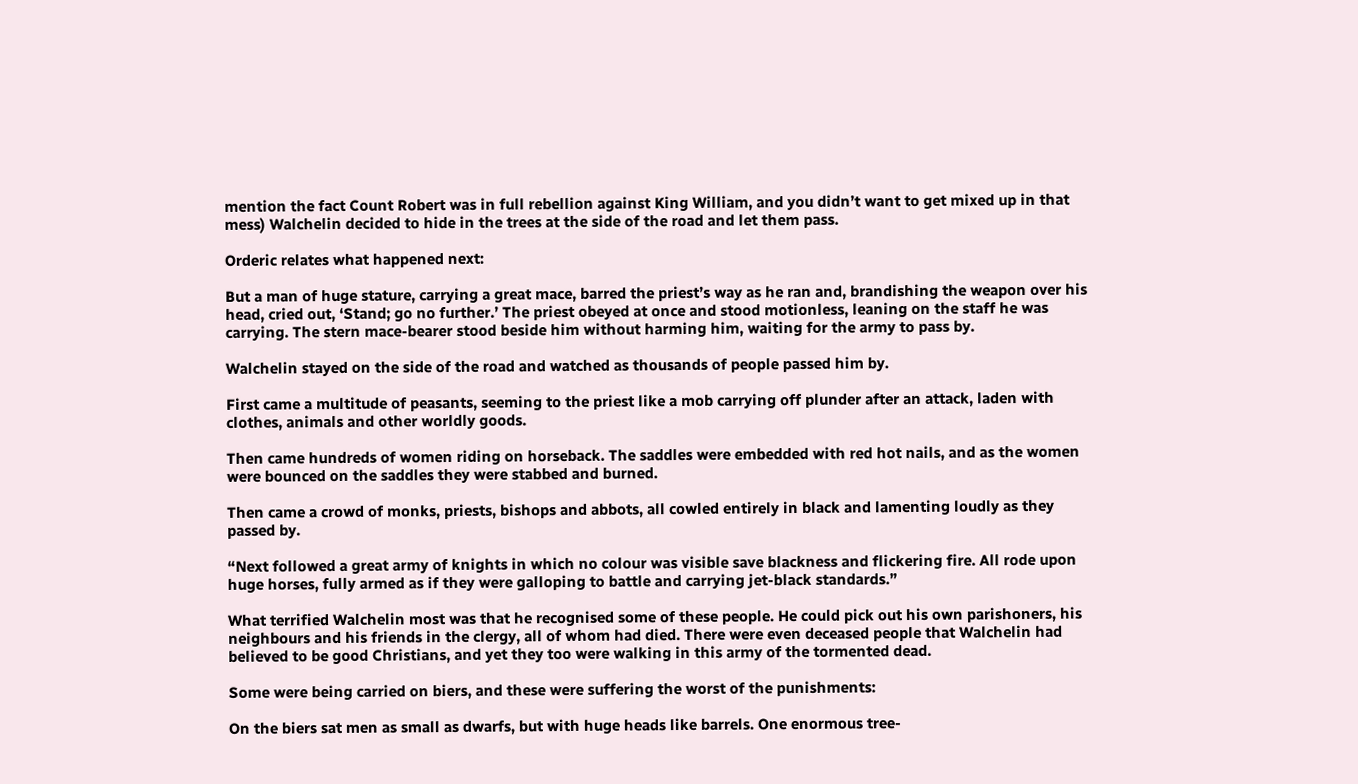mention the fact Count Robert was in full rebellion against King William, and you didn’t want to get mixed up in that mess) Walchelin decided to hide in the trees at the side of the road and let them pass.

Orderic relates what happened next:

But a man of huge stature, carrying a great mace, barred the priest’s way as he ran and, brandishing the weapon over his head, cried out, ‘Stand; go no further.’ The priest obeyed at once and stood motionless, leaning on the staff he was carrying. The stern mace-bearer stood beside him without harming him, waiting for the army to pass by.

Walchelin stayed on the side of the road and watched as thousands of people passed him by.

First came a multitude of peasants, seeming to the priest like a mob carrying off plunder after an attack, laden with clothes, animals and other worldly goods.

Then came hundreds of women riding on horseback. The saddles were embedded with red hot nails, and as the women were bounced on the saddles they were stabbed and burned.

Then came a crowd of monks, priests, bishops and abbots, all cowled entirely in black and lamenting loudly as they passed by.

“Next followed a great army of knights in which no colour was visible save blackness and flickering fire. All rode upon huge horses, fully armed as if they were galloping to battle and carrying jet-black standards.”

What terrified Walchelin most was that he recognised some of these people. He could pick out his own parishoners, his neighbours and his friends in the clergy, all of whom had died. There were even deceased people that Walchelin had believed to be good Christians, and yet they too were walking in this army of the tormented dead.

Some were being carried on biers, and these were suffering the worst of the punishments:

On the biers sat men as small as dwarfs, but with huge heads like barrels. One enormous tree-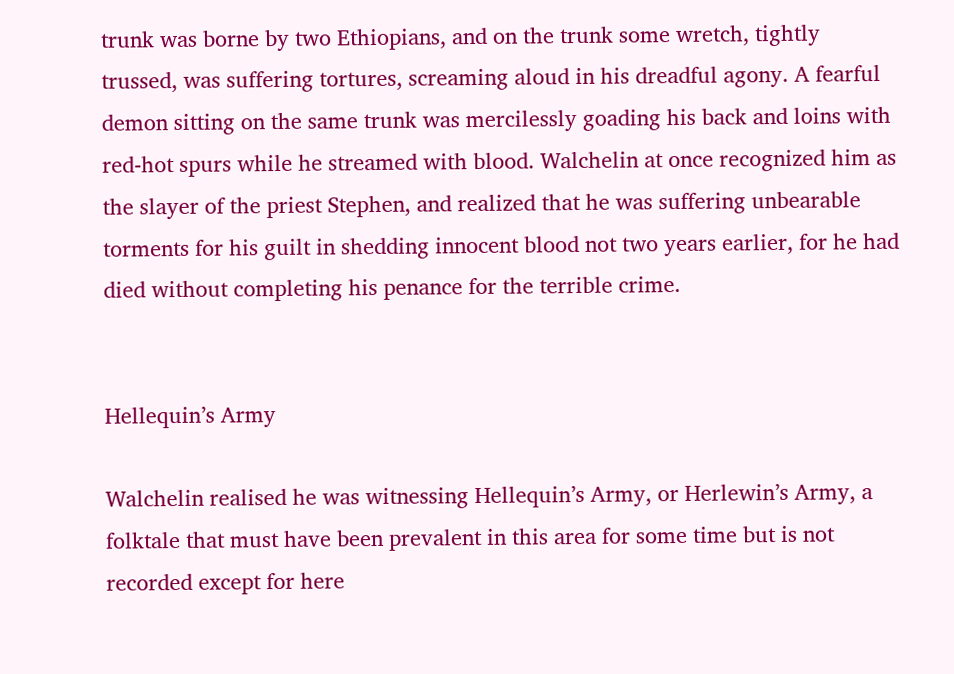trunk was borne by two Ethiopians, and on the trunk some wretch, tightly trussed, was suffering tortures, screaming aloud in his dreadful agony. A fearful demon sitting on the same trunk was mercilessly goading his back and loins with red-hot spurs while he streamed with blood. Walchelin at once recognized him as the slayer of the priest Stephen, and realized that he was suffering unbearable torments for his guilt in shedding innocent blood not two years earlier, for he had died without completing his penance for the terrible crime.


Hellequin’s Army

Walchelin realised he was witnessing Hellequin’s Army, or Herlewin’s Army, a folktale that must have been prevalent in this area for some time but is not recorded except for here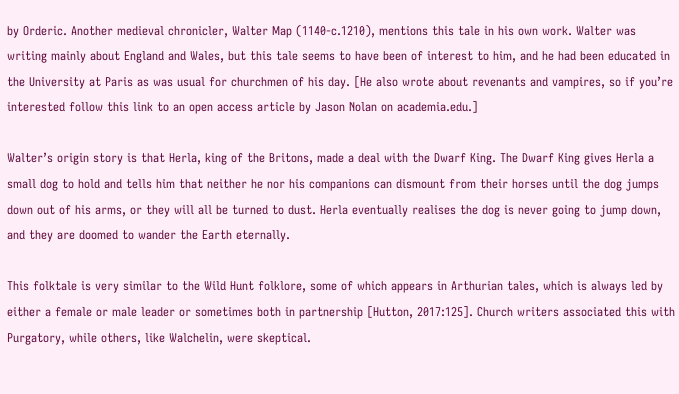by Orderic. Another medieval chronicler, Walter Map (1140-c.1210), mentions this tale in his own work. Walter was writing mainly about England and Wales, but this tale seems to have been of interest to him, and he had been educated in the University at Paris as was usual for churchmen of his day. [He also wrote about revenants and vampires, so if you’re interested follow this link to an open access article by Jason Nolan on academia.edu.]

Walter’s origin story is that Herla, king of the Britons, made a deal with the Dwarf King. The Dwarf King gives Herla a small dog to hold and tells him that neither he nor his companions can dismount from their horses until the dog jumps down out of his arms, or they will all be turned to dust. Herla eventually realises the dog is never going to jump down, and they are doomed to wander the Earth eternally.

This folktale is very similar to the Wild Hunt folklore, some of which appears in Arthurian tales, which is always led by either a female or male leader or sometimes both in partnership [Hutton, 2017:125]. Church writers associated this with Purgatory, while others, like Walchelin, were skeptical.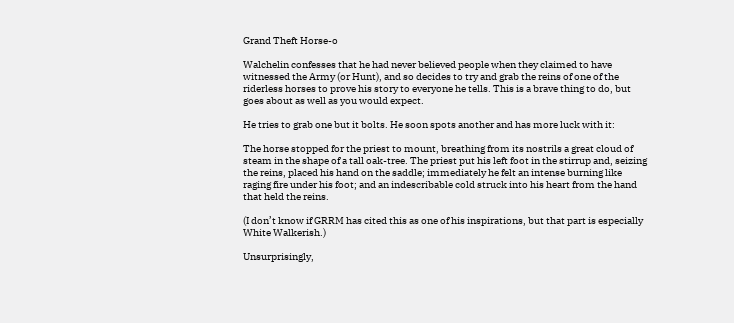Grand Theft Horse-o

Walchelin confesses that he had never believed people when they claimed to have witnessed the Army (or Hunt), and so decides to try and grab the reins of one of the riderless horses to prove his story to everyone he tells. This is a brave thing to do, but goes about as well as you would expect.

He tries to grab one but it bolts. He soon spots another and has more luck with it:

The horse stopped for the priest to mount, breathing from its nostrils a great cloud of steam in the shape of a tall oak-tree. The priest put his left foot in the stirrup and, seizing the reins, placed his hand on the saddle; immediately he felt an intense burning like raging fire under his foot; and an indescribable cold struck into his heart from the hand that held the reins.

(I don’t know if GRRM has cited this as one of his inspirations, but that part is especially White Walkerish.)

Unsurprisingly,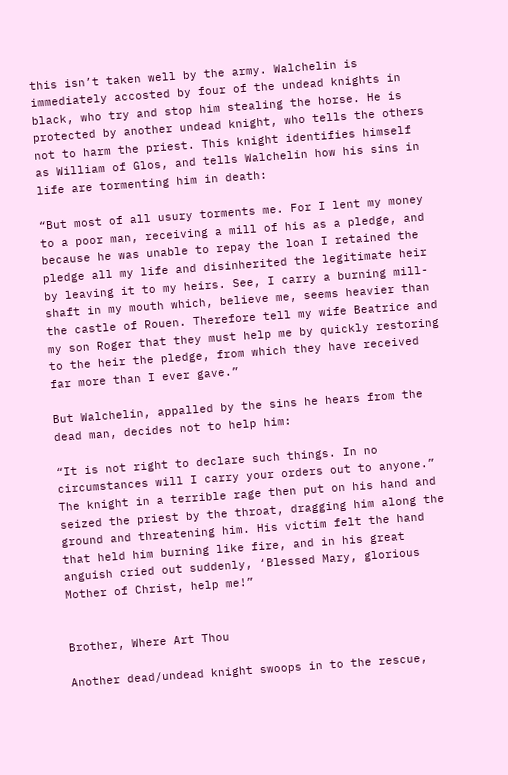this isn’t taken well by the army. Walchelin is immediately accosted by four of the undead knights in black, who try and stop him stealing the horse. He is protected by another undead knight, who tells the others not to harm the priest. This knight identifies himself as William of Glos, and tells Walchelin how his sins in life are tormenting him in death:

“But most of all usury torments me. For I lent my money to a poor man, receiving a mill of his as a pledge, and because he was unable to repay the loan I retained the pledge all my life and disinherited the legitimate heir by leaving it to my heirs. See, I carry a burning mill-shaft in my mouth which, believe me, seems heavier than the castle of Rouen. Therefore tell my wife Beatrice and my son Roger that they must help me by quickly restoring to the heir the pledge, from which they have received far more than I ever gave.”

But Walchelin, appalled by the sins he hears from the dead man, decides not to help him:

“It is not right to declare such things. In no circumstances will I carry your orders out to anyone.” The knight in a terrible rage then put on his hand and seized the priest by the throat, dragging him along the ground and threatening him. His victim felt the hand that held him burning like fire, and in his great anguish cried out suddenly, ‘Blessed Mary, glorious Mother of Christ, help me!”


Brother, Where Art Thou

Another dead/undead knight swoops in to the rescue,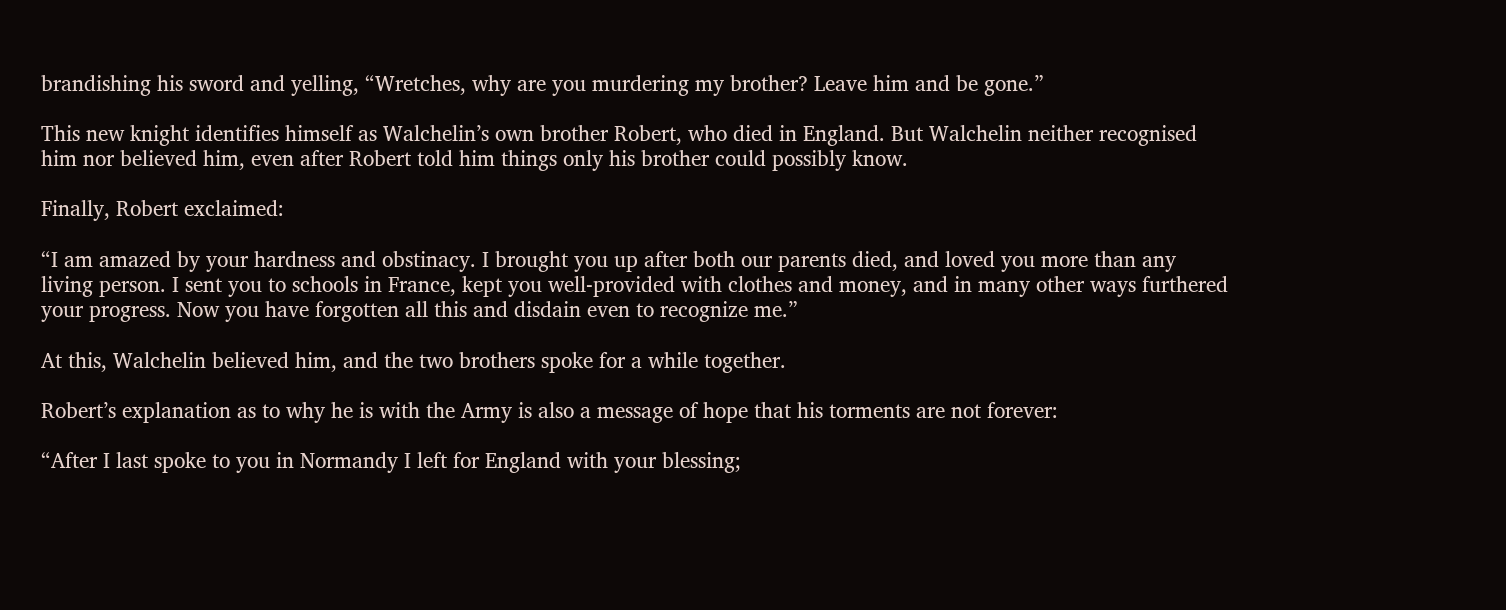brandishing his sword and yelling, “Wretches, why are you murdering my brother? Leave him and be gone.”

This new knight identifies himself as Walchelin’s own brother Robert, who died in England. But Walchelin neither recognised him nor believed him, even after Robert told him things only his brother could possibly know.

Finally, Robert exclaimed:

“I am amazed by your hardness and obstinacy. I brought you up after both our parents died, and loved you more than any living person. I sent you to schools in France, kept you well-provided with clothes and money, and in many other ways furthered your progress. Now you have forgotten all this and disdain even to recognize me.”

At this, Walchelin believed him, and the two brothers spoke for a while together.

Robert’s explanation as to why he is with the Army is also a message of hope that his torments are not forever:

“After I last spoke to you in Normandy I left for England with your blessing;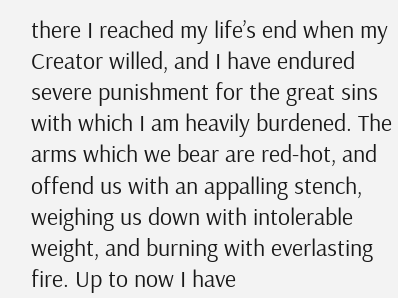there I reached my life’s end when my Creator willed, and I have endured severe punishment for the great sins with which I am heavily burdened. The arms which we bear are red-hot, and offend us with an appalling stench, weighing us down with intolerable weight, and burning with everlasting fire. Up to now I have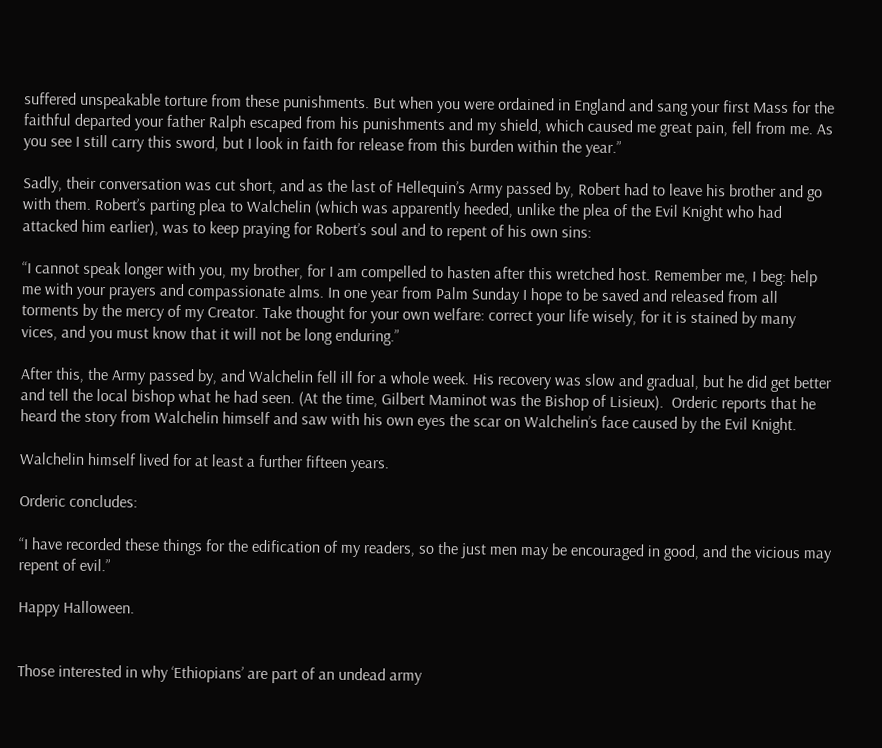suffered unspeakable torture from these punishments. But when you were ordained in England and sang your first Mass for the faithful departed your father Ralph escaped from his punishments and my shield, which caused me great pain, fell from me. As you see I still carry this sword, but I look in faith for release from this burden within the year.”

Sadly, their conversation was cut short, and as the last of Hellequin’s Army passed by, Robert had to leave his brother and go with them. Robert’s parting plea to Walchelin (which was apparently heeded, unlike the plea of the Evil Knight who had attacked him earlier), was to keep praying for Robert’s soul and to repent of his own sins:

“I cannot speak longer with you, my brother, for I am compelled to hasten after this wretched host. Remember me, I beg: help me with your prayers and compassionate alms. In one year from Palm Sunday I hope to be saved and released from all torments by the mercy of my Creator. Take thought for your own welfare: correct your life wisely, for it is stained by many vices, and you must know that it will not be long enduring.”

After this, the Army passed by, and Walchelin fell ill for a whole week. His recovery was slow and gradual, but he did get better and tell the local bishop what he had seen. (At the time, Gilbert Maminot was the Bishop of Lisieux).  Orderic reports that he heard the story from Walchelin himself and saw with his own eyes the scar on Walchelin’s face caused by the Evil Knight.

Walchelin himself lived for at least a further fifteen years.

Orderic concludes:

“I have recorded these things for the edification of my readers, so the just men may be encouraged in good, and the vicious may repent of evil.”

Happy Halloween.


Those interested in why ‘Ethiopians’ are part of an undead army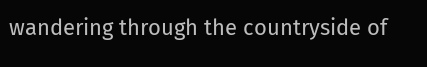wandering through the countryside of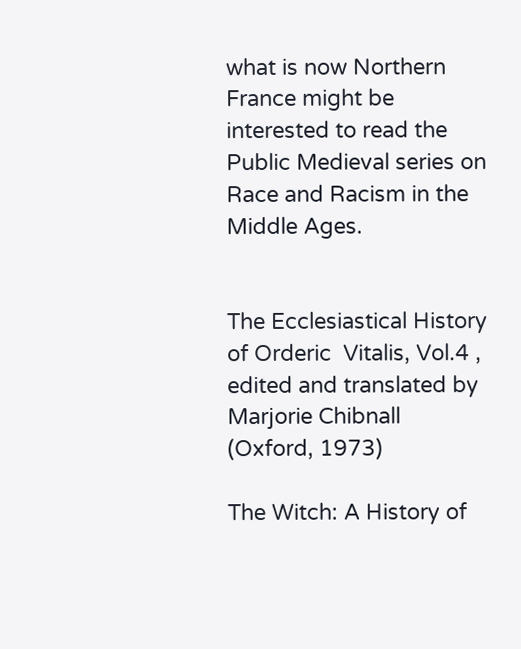what is now Northern France might be interested to read the Public Medieval series on Race and Racism in the Middle Ages.


The Ecclesiastical History of Orderic  Vitalis, Vol.4 , edited and translated by Marjorie Chibnall (Oxford, 1973)

The Witch: A History of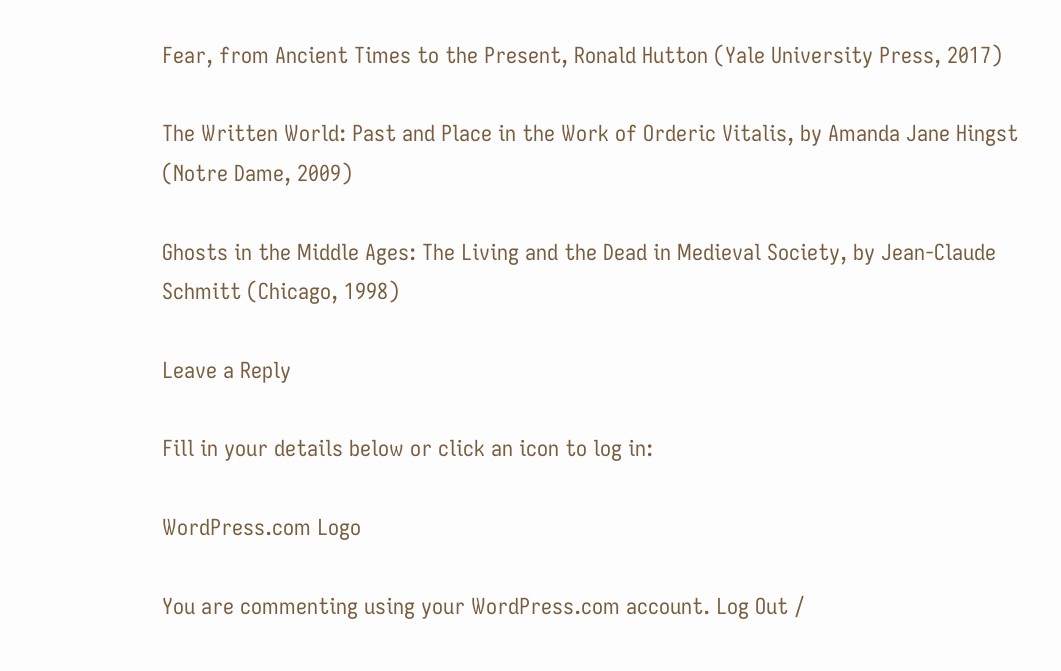Fear, from Ancient Times to the Present, Ronald Hutton (Yale University Press, 2017)

The Written World: Past and Place in the Work of Orderic Vitalis, by Amanda Jane Hingst (Notre Dame, 2009)

Ghosts in the Middle Ages: The Living and the Dead in Medieval Society, by Jean-Claude Schmitt (Chicago, 1998)

Leave a Reply

Fill in your details below or click an icon to log in:

WordPress.com Logo

You are commenting using your WordPress.com account. Log Out /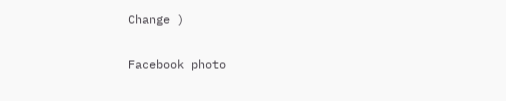Change )

Facebook photo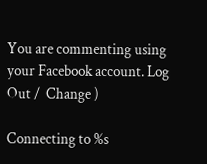You are commenting using your Facebook account. Log Out /  Change )

Connecting to %s